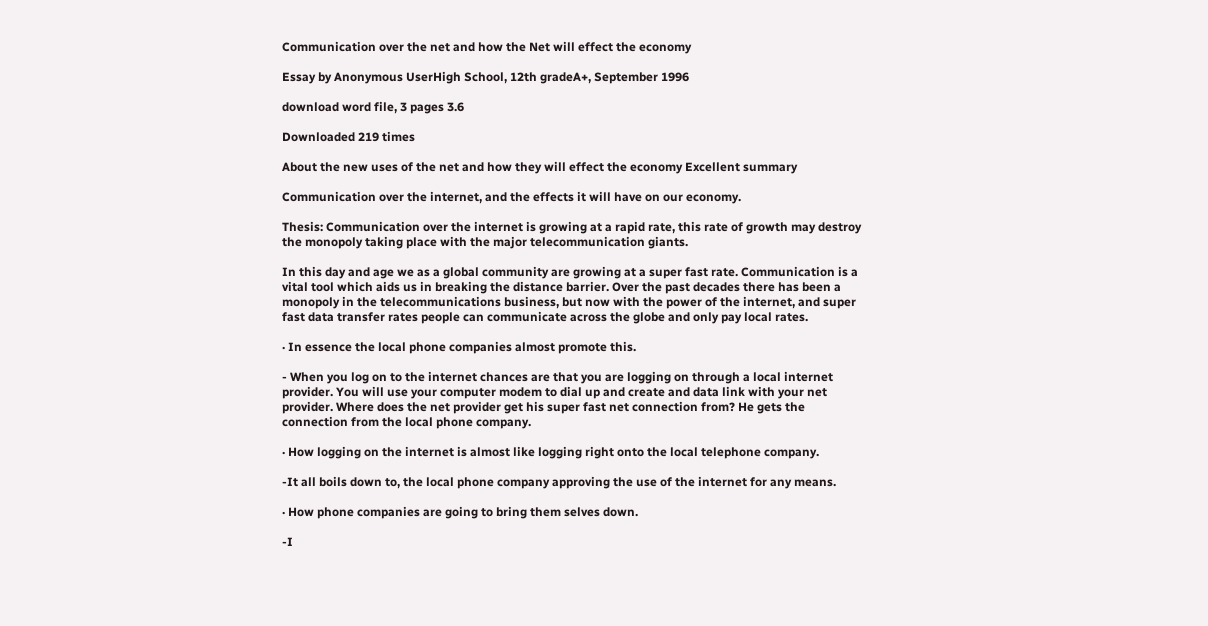Communication over the net and how the Net will effect the economy

Essay by Anonymous UserHigh School, 12th gradeA+, September 1996

download word file, 3 pages 3.6

Downloaded 219 times

About the new uses of the net and how they will effect the economy Excellent summary

Communication over the internet, and the effects it will have on our economy.

Thesis: Communication over the internet is growing at a rapid rate, this rate of growth may destroy the monopoly taking place with the major telecommunication giants.

In this day and age we as a global community are growing at a super fast rate. Communication is a vital tool which aids us in breaking the distance barrier. Over the past decades there has been a monopoly in the telecommunications business, but now with the power of the internet, and super fast data transfer rates people can communicate across the globe and only pay local rates.

· In essence the local phone companies almost promote this.

- When you log on to the internet chances are that you are logging on through a local internet provider. You will use your computer modem to dial up and create and data link with your net provider. Where does the net provider get his super fast net connection from? He gets the connection from the local phone company.

· How logging on the internet is almost like logging right onto the local telephone company.

-It all boils down to, the local phone company approving the use of the internet for any means.

· How phone companies are going to bring them selves down.

-I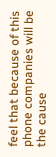feel that because of this phone companies will be the cause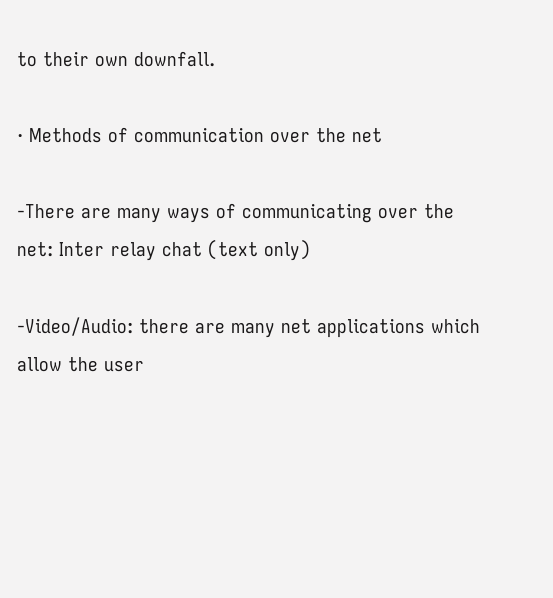to their own downfall.

· Methods of communication over the net

-There are many ways of communicating over the net: Inter relay chat (text only)

-Video/Audio: there are many net applications which allow the user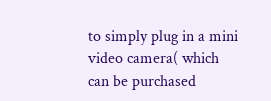to simply plug in a mini video camera( which can be purchased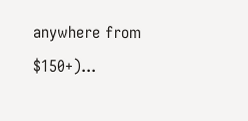anywhere from $150+)...